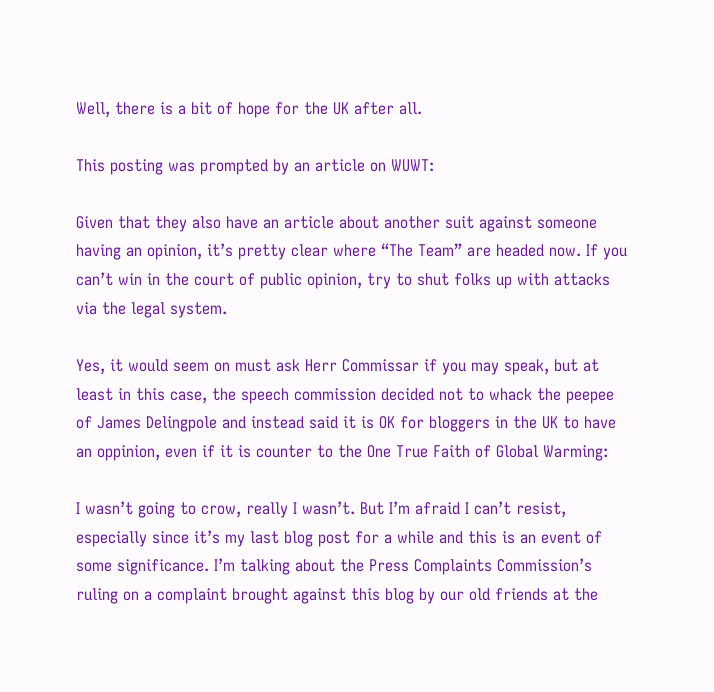Well, there is a bit of hope for the UK after all.

This posting was prompted by an article on WUWT:

Given that they also have an article about another suit against someone having an opinion, it’s pretty clear where “The Team” are headed now. If you can’t win in the court of public opinion, try to shut folks up with attacks via the legal system.

Yes, it would seem on must ask Herr Commissar if you may speak, but at least in this case, the speech commission decided not to whack the peepee of James Delingpole and instead said it is OK for bloggers in the UK to have an oppinion, even if it is counter to the One True Faith of Global Warming:

I wasn’t going to crow, really I wasn’t. But I’m afraid I can’t resist, especially since it’s my last blog post for a while and this is an event of some significance. I’m talking about the Press Complaints Commission’s ruling on a complaint brought against this blog by our old friends at the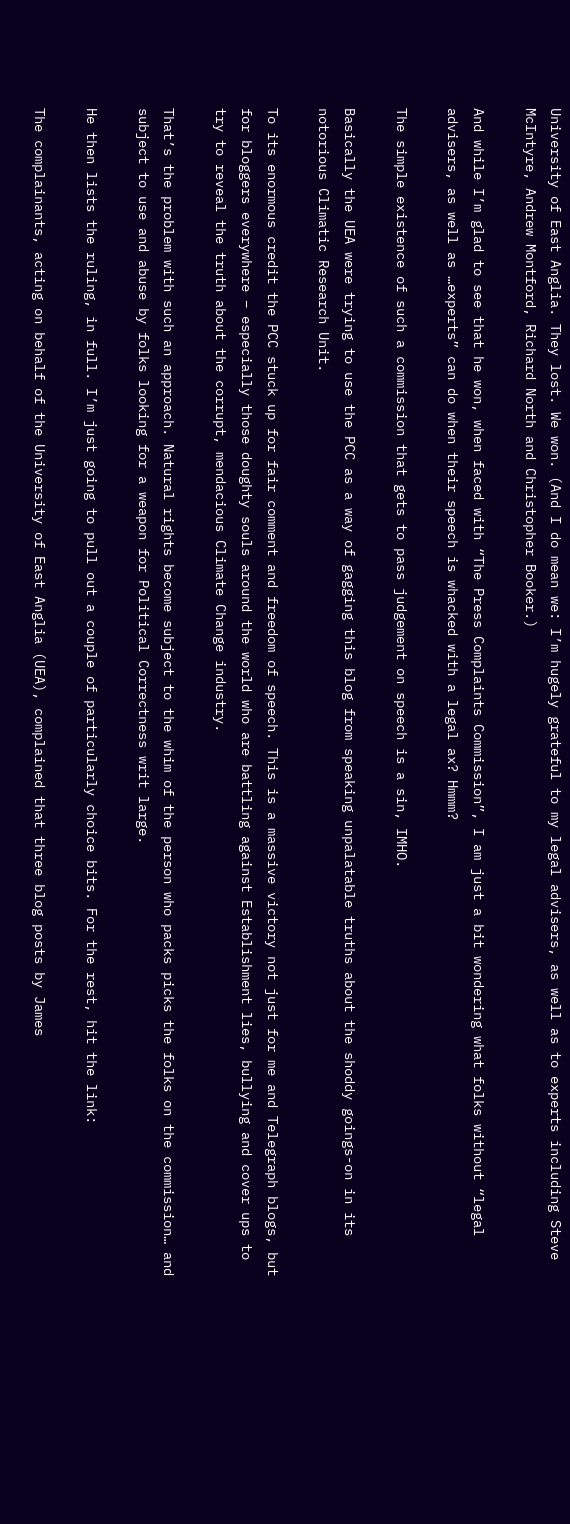University of East Anglia. They lost. We won. (And I do mean we: I’m hugely grateful to my legal advisers, as well as to experts including Steve McIntyre, Andrew Montford, Richard North and Christopher Booker.)

And while I’m glad to see that he won, when faced with “The Press Complaints Commission”, I am just a bit wondering what folks without “legal advisers, as well as …experts” can do when their speech is whacked with a legal ax? Hmmm?

The simple existence of such a commission that gets to pass judgement on speech is a sin, IMHO.

Basically the UEA were trying to use the PCC as a way of gagging this blog from speaking unpalatable truths about the shoddy goings-on in its notorious Climatic Research Unit.

To its enormous credit the PCC stuck up for fair comment and freedom of speech. This is a massive victory not just for me and Telegraph blogs, but for bloggers everywhere – especially those doughty souls around the world who are battling against Establishment lies, bullying and cover ups to try to reveal the truth about the corrupt, mendacious Climate Change industry.

That’s the problem with such an approach. Natural rights become subject to the whim of the person who packs picks the folks on the commission… and subject to use and abuse by folks looking for a weapon for Political Correctness writ large.

He then lists the ruling, in full. I’m just going to pull out a couple of particularly choice bits. For the rest, hit the link:

The complainants, acting on behalf of the University of East Anglia (UEA), complained that three blog posts by James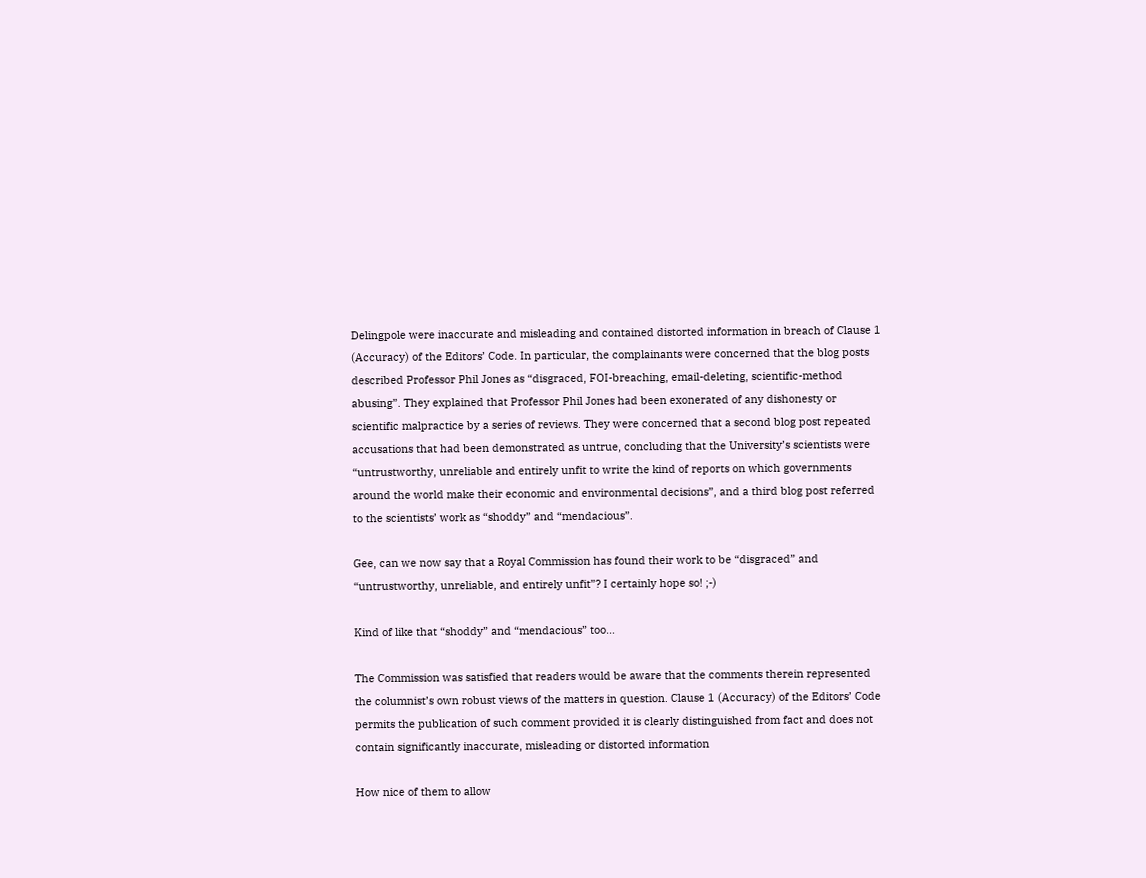Delingpole were inaccurate and misleading and contained distorted information in breach of Clause 1 (Accuracy) of the Editors’ Code. In particular, the complainants were concerned that the blog posts described Professor Phil Jones as “disgraced, FOI-breaching, email-deleting, scientific-method abusing”. They explained that Professor Phil Jones had been exonerated of any dishonesty or scientific malpractice by a series of reviews. They were concerned that a second blog post repeated accusations that had been demonstrated as untrue, concluding that the University’s scientists were “untrustworthy, unreliable and entirely unfit to write the kind of reports on which governments around the world make their economic and environmental decisions”, and a third blog post referred to the scientists’ work as “shoddy” and “mendacious”.

Gee, can we now say that a Royal Commission has found their work to be “disgraced” and “untrustworthy, unreliable, and entirely unfit”? I certainly hope so! ;-)

Kind of like that “shoddy” and “mendacious” too…

The Commission was satisfied that readers would be aware that the comments therein represented the columnist’s own robust views of the matters in question. Clause 1 (Accuracy) of the Editors’ Code permits the publication of such comment provided it is clearly distinguished from fact and does not contain significantly inaccurate, misleading or distorted information

How nice of them to allow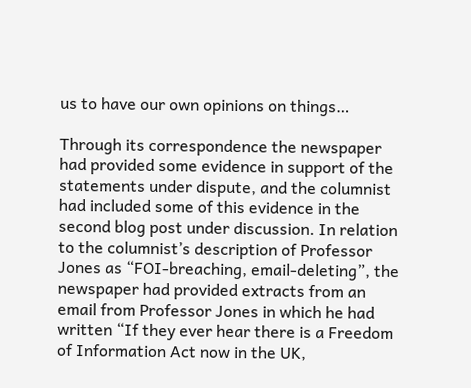us to have our own opinions on things…

Through its correspondence the newspaper had provided some evidence in support of the statements under dispute, and the columnist had included some of this evidence in the second blog post under discussion. In relation to the columnist’s description of Professor Jones as “FOI-breaching, email-deleting”, the newspaper had provided extracts from an email from Professor Jones in which he had written “If they ever hear there is a Freedom of Information Act now in the UK,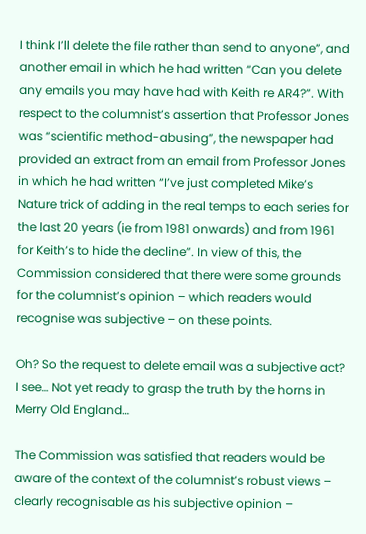I think I’ll delete the file rather than send to anyone”, and another email in which he had written “Can you delete any emails you may have had with Keith re AR4?”. With respect to the columnist’s assertion that Professor Jones was “scientific method-abusing”, the newspaper had provided an extract from an email from Professor Jones in which he had written “I’ve just completed Mike’s Nature trick of adding in the real temps to each series for the last 20 years (ie from 1981 onwards) and from 1961 for Keith’s to hide the decline”. In view of this, the Commission considered that there were some grounds for the columnist’s opinion – which readers would recognise was subjective – on these points.

Oh? So the request to delete email was a subjective act? I see… Not yet ready to grasp the truth by the horns in Merry Old England…

The Commission was satisfied that readers would be aware of the context of the columnist’s robust views – clearly recognisable as his subjective opinion –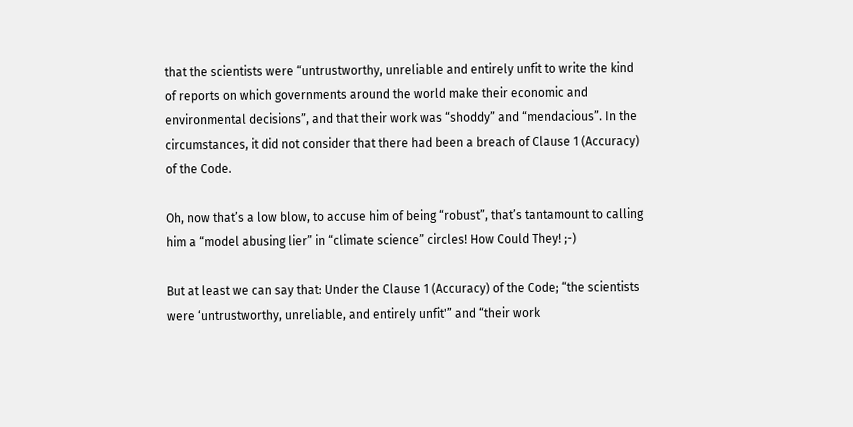that the scientists were “untrustworthy, unreliable and entirely unfit to write the kind of reports on which governments around the world make their economic and environmental decisions”, and that their work was “shoddy” and “mendacious”. In the circumstances, it did not consider that there had been a breach of Clause 1 (Accuracy) of the Code.

Oh, now that’s a low blow, to accuse him of being “robust”, that’s tantamount to calling him a “model abusing lier” in “climate science” circles! How Could They! ;-)

But at least we can say that: Under the Clause 1 (Accuracy) of the Code; “the scientists were ‘untrustworthy, unreliable, and entirely unfit'” and “their work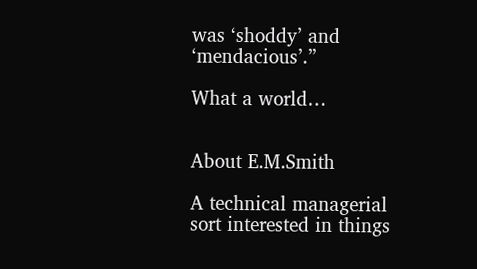was ‘shoddy’ and ‘mendacious’.”

What a world…


About E.M.Smith

A technical managerial sort interested in things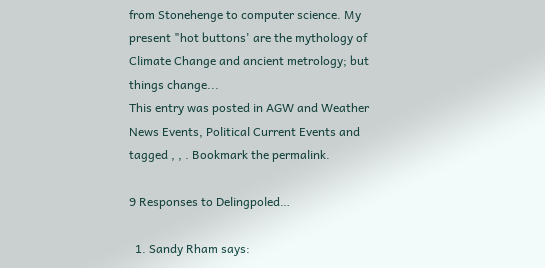from Stonehenge to computer science. My present "hot buttons' are the mythology of Climate Change and ancient metrology; but things change...
This entry was posted in AGW and Weather News Events, Political Current Events and tagged , , . Bookmark the permalink.

9 Responses to Delingpoled…

  1. Sandy Rham says: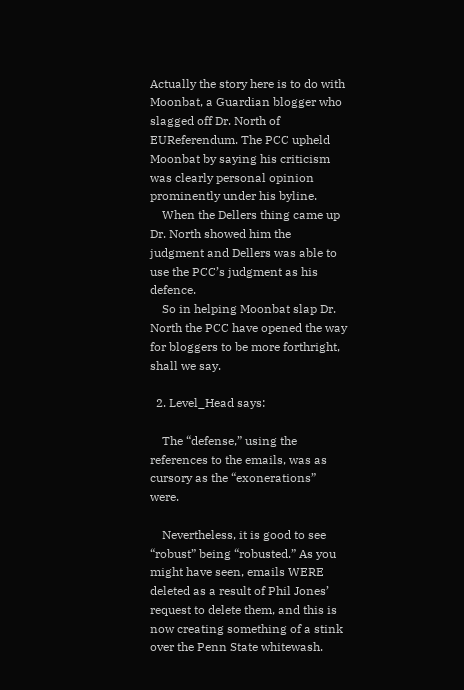Actually the story here is to do with Moonbat, a Guardian blogger who slagged off Dr. North of EUReferendum. The PCC upheld Moonbat by saying his criticism was clearly personal opinion prominently under his byline.
    When the Dellers thing came up Dr. North showed him the judgment and Dellers was able to use the PCC’s judgment as his defence.
    So in helping Moonbat slap Dr. North the PCC have opened the way for bloggers to be more forthright, shall we say.

  2. Level_Head says:

    The “defense,” using the references to the emails, was as cursory as the “exonerations” were.

    Nevertheless, it is good to see “robust” being “robusted.” As you might have seen, emails WERE deleted as a result of Phil Jones’ request to delete them, and this is now creating something of a stink over the Penn State whitewash.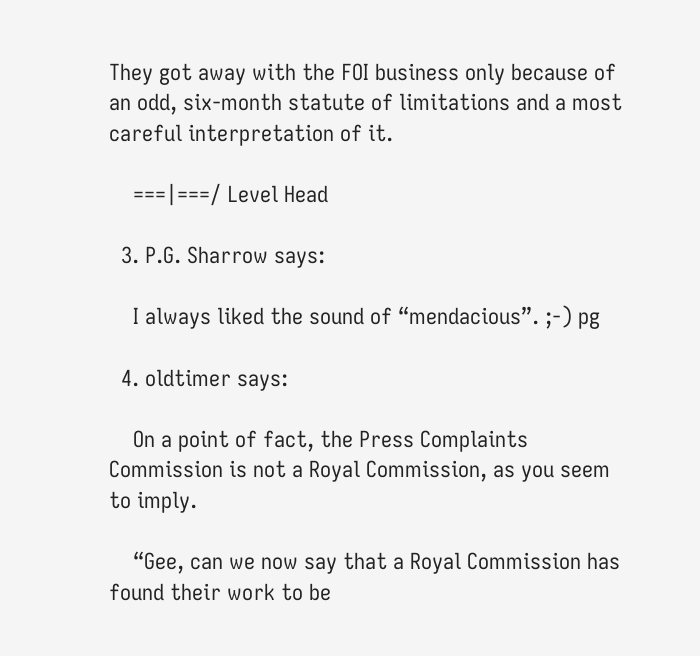They got away with the FOI business only because of an odd, six-month statute of limitations and a most careful interpretation of it.

    ===|===/ Level Head

  3. P.G. Sharrow says:

    I always liked the sound of “mendacious”. ;-) pg

  4. oldtimer says:

    On a point of fact, the Press Complaints Commission is not a Royal Commission, as you seem to imply.

    “Gee, can we now say that a Royal Commission has found their work to be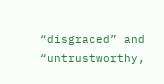“disgraced” and “untrustworthy,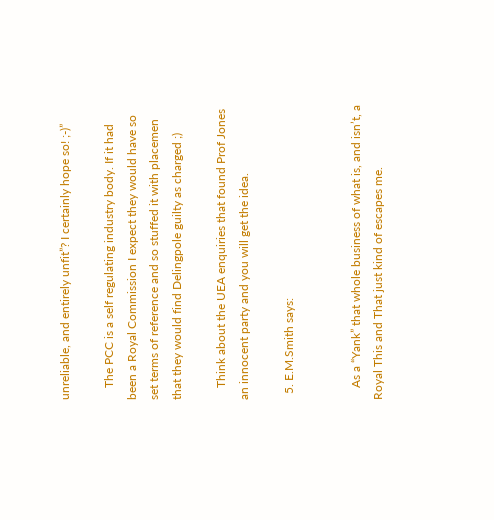unreliable, and entirely unfit”? I certainly hope so! ;-)”

    The PCC is a self regulating industry body. If it had been a Royal Commission I expect they would have so set terms of reference and so stuffed it with placemen that they would find Delingpole guilty as charged ;)

    Think about the UEA enquiries that found Prof Jones an innocent party and you will get the idea.

  5. E.M.Smith says:


    As a “Yank” that whole business of what is, and isn’t, a Royal This and That just kind of escapes me.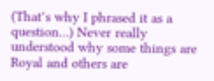(That’s why I phrased it as a question…) Never really understood why some things are Royal and others are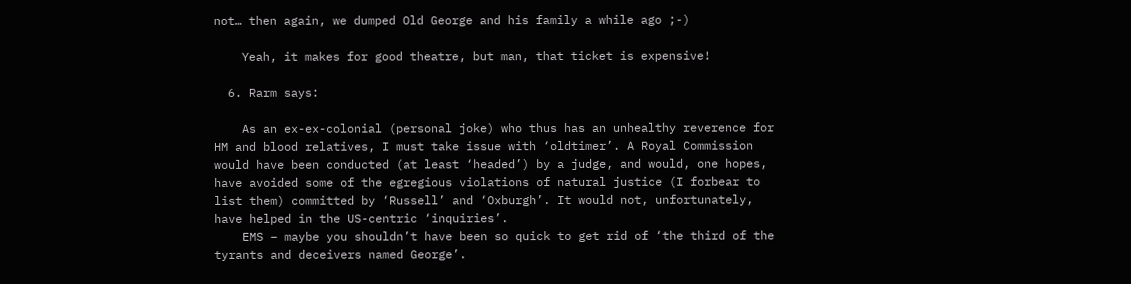not… then again, we dumped Old George and his family a while ago ;-)

    Yeah, it makes for good theatre, but man, that ticket is expensive!

  6. Rarm says:

    As an ex-ex-colonial (personal joke) who thus has an unhealthy reverence for HM and blood relatives, I must take issue with ‘oldtimer’. A Royal Commission would have been conducted (at least ‘headed’) by a judge, and would, one hopes, have avoided some of the egregious violations of natural justice (I forbear to list them) committed by ‘Russell’ and ‘Oxburgh’. It would not, unfortunately, have helped in the US-centric ‘inquiries’.
    EMS – maybe you shouldn’t have been so quick to get rid of ‘the third of the tyrants and deceivers named George’.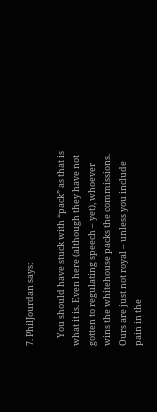7. PhilJourdan says:

    You should have stuck with “pack” as that is what it is. Even here (although they have not gotten to regulating speech – yet), whoever wins the whitehouse packs the commissions. Ours are just not royal – unless you include pain in the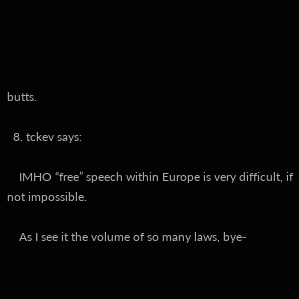butts.

  8. tckev says:

    IMHO “free” speech within Europe is very difficult, if not impossible.

    As I see it the volume of so many laws, bye-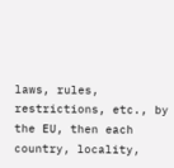laws, rules, restrictions, etc., by the EU, then each country, locality,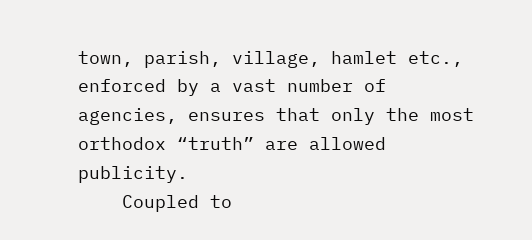town, parish, village, hamlet etc., enforced by a vast number of agencies, ensures that only the most orthodox “truth” are allowed publicity.
    Coupled to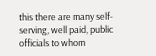this there are many self-serving, well paid, public officials to whom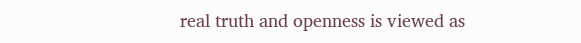real truth and openness is viewed as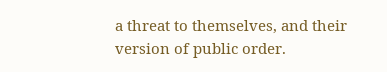a threat to themselves, and their version of public order.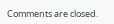Comments are closed.